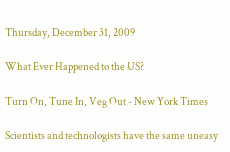Thursday, December 31, 2009

What Ever Happened to the US?

Turn On, Tune In, Veg Out - New York Times

Scientists and technologists have the same uneasy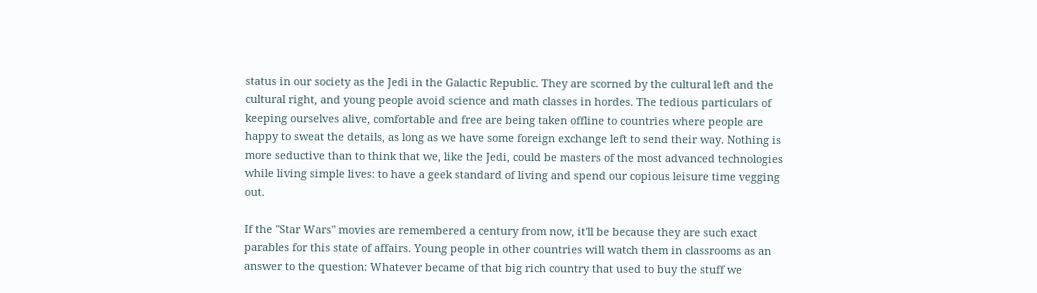status in our society as the Jedi in the Galactic Republic. They are scorned by the cultural left and the cultural right, and young people avoid science and math classes in hordes. The tedious particulars of keeping ourselves alive, comfortable and free are being taken offline to countries where people are happy to sweat the details, as long as we have some foreign exchange left to send their way. Nothing is more seductive than to think that we, like the Jedi, could be masters of the most advanced technologies while living simple lives: to have a geek standard of living and spend our copious leisure time vegging out.

If the "Star Wars" movies are remembered a century from now, it'll be because they are such exact parables for this state of affairs. Young people in other countries will watch them in classrooms as an answer to the question: Whatever became of that big rich country that used to buy the stuff we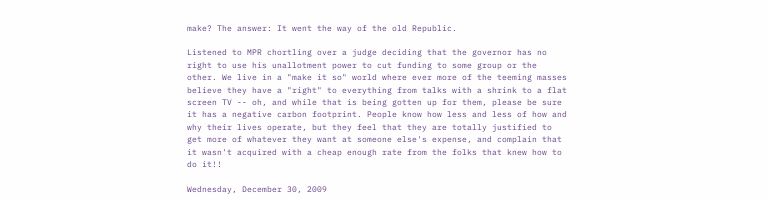make? The answer: It went the way of the old Republic.

Listened to MPR chortling over a judge deciding that the governor has no right to use his unallotment power to cut funding to some group or the other. We live in a "make it so" world where ever more of the teeming masses believe they have a "right" to everything from talks with a shrink to a flat screen TV -- oh, and while that is being gotten up for them, please be sure it has a negative carbon footprint. People know how less and less of how and why their lives operate, but they feel that they are totally justified to get more of whatever they want at someone else's expense, and complain that it wasn't acquired with a cheap enough rate from the folks that knew how to do it!!

Wednesday, December 30, 2009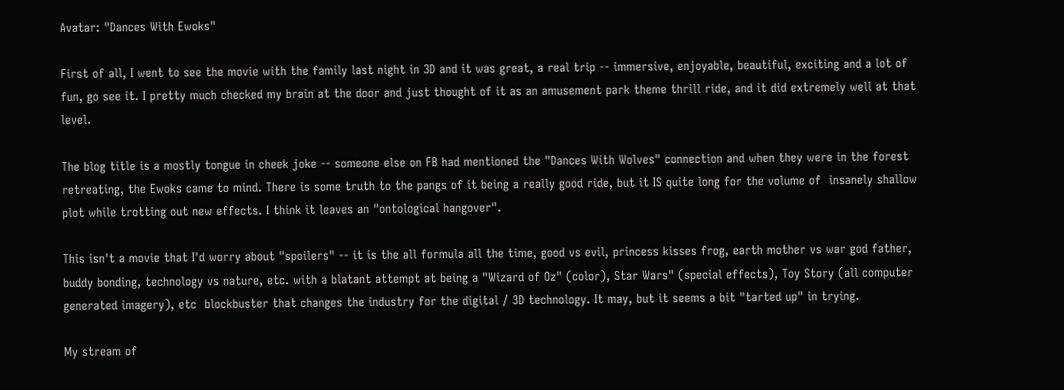Avatar: "Dances With Ewoks"

First of all, I went to see the movie with the family last night in 3D and it was great, a real trip -- immersive, enjoyable, beautiful, exciting and a lot of fun, go see it. I pretty much checked my brain at the door and just thought of it as an amusement park theme thrill ride, and it did extremely well at that level.

The blog title is a mostly tongue in cheek joke -- someone else on FB had mentioned the "Dances With Wolves" connection and when they were in the forest retreating, the Ewoks came to mind. There is some truth to the pangs of it being a really good ride, but it IS quite long for the volume of  insanely shallow plot while trotting out new effects. I think it leaves an "ontological hangover".

This isn't a movie that I'd worry about "spoilers" -- it is the all formula all the time, good vs evil, princess kisses frog, earth mother vs war god father, buddy bonding, technology vs nature, etc. with a blatant attempt at being a "Wizard of Oz" (color), Star Wars" (special effects), Toy Story (all computer generated imagery), etc  blockbuster that changes the industry for the digital / 3D technology. It may, but it seems a bit "tarted up" in trying.

My stream of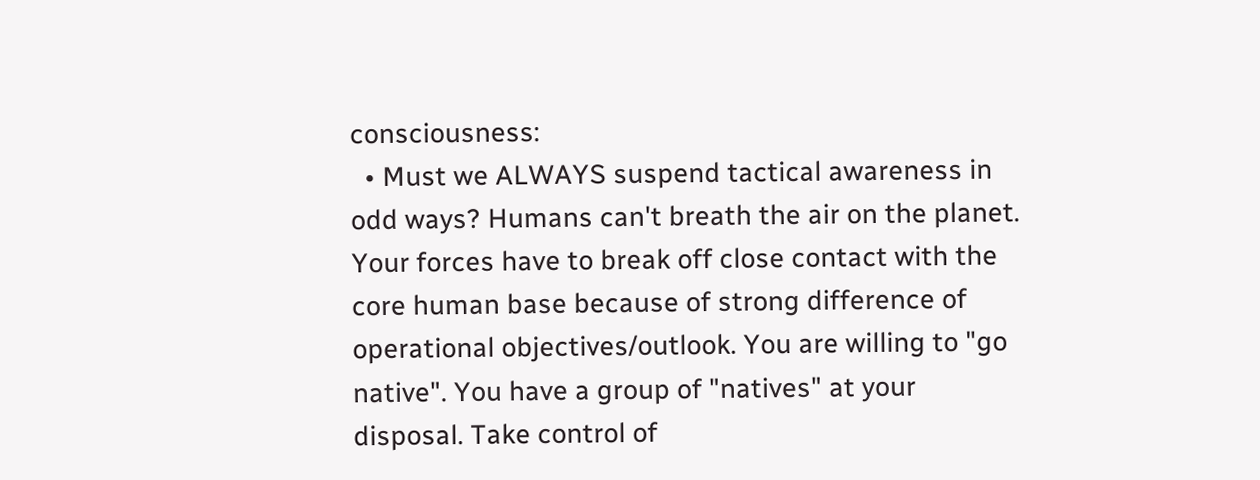consciousness:
  • Must we ALWAYS suspend tactical awareness in odd ways? Humans can't breath the air on the planet. Your forces have to break off close contact with the core human base because of strong difference of operational objectives/outlook. You are willing to "go native". You have a group of "natives" at your disposal. Take control of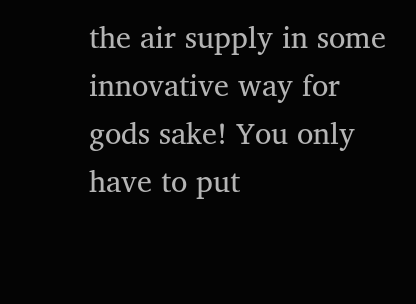the air supply in some innovative way for gods sake! You only have to put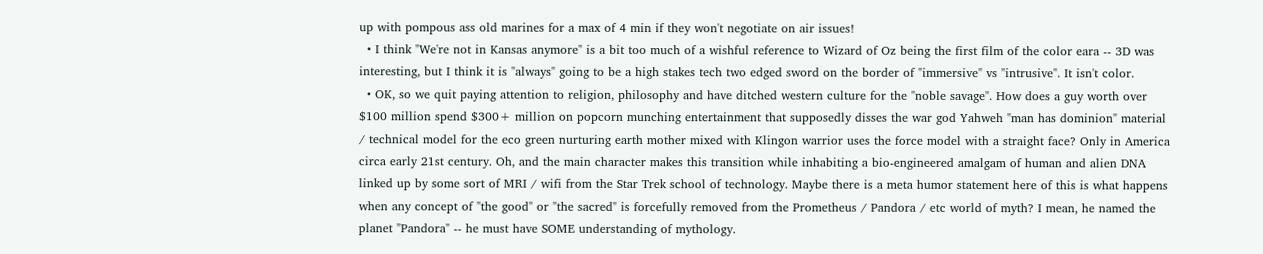up with pompous ass old marines for a max of 4 min if they won't negotiate on air issues!
  • I think "We're not in Kansas anymore" is a bit too much of a wishful reference to Wizard of Oz being the first film of the color eara -- 3D was interesting, but I think it is "always" going to be a high stakes tech two edged sword on the border of "immersive" vs "intrusive". It isn't color.
  • OK, so we quit paying attention to religion, philosophy and have ditched western culture for the "noble savage". How does a guy worth over $100 million spend $300+ million on popcorn munching entertainment that supposedly disses the war god Yahweh "man has dominion" material / technical model for the eco green nurturing earth mother mixed with Klingon warrior uses the force model with a straight face? Only in America circa early 21st century. Oh, and the main character makes this transition while inhabiting a bio-engineered amalgam of human and alien DNA linked up by some sort of MRI / wifi from the Star Trek school of technology. Maybe there is a meta humor statement here of this is what happens when any concept of "the good" or "the sacred" is forcefully removed from the Prometheus / Pandora / etc world of myth? I mean, he named the planet "Pandora" -- he must have SOME understanding of mythology.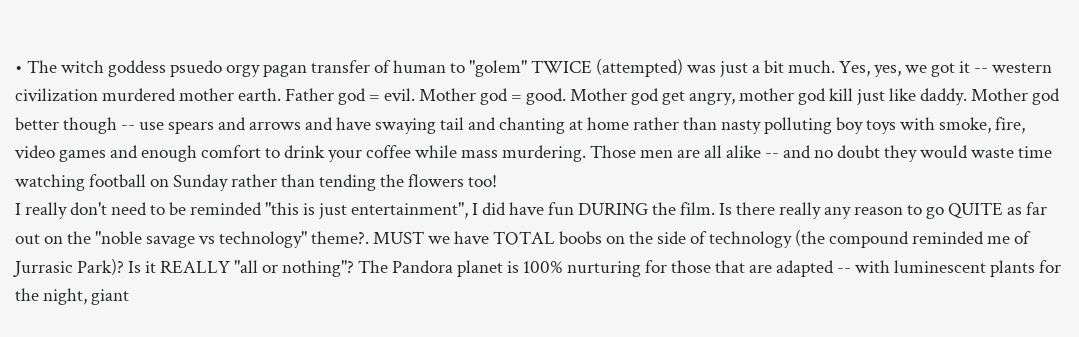• The witch goddess psuedo orgy pagan transfer of human to "golem" TWICE (attempted) was just a bit much. Yes, yes, we got it -- western civilization murdered mother earth. Father god = evil. Mother god = good. Mother god get angry, mother god kill just like daddy. Mother god better though -- use spears and arrows and have swaying tail and chanting at home rather than nasty polluting boy toys with smoke, fire, video games and enough comfort to drink your coffee while mass murdering. Those men are all alike -- and no doubt they would waste time watching football on Sunday rather than tending the flowers too!
I really don't need to be reminded "this is just entertainment", I did have fun DURING the film. Is there really any reason to go QUITE as far out on the "noble savage vs technology" theme?. MUST we have TOTAL boobs on the side of technology (the compound reminded me of Jurrasic Park)? Is it REALLY "all or nothing"? The Pandora planet is 100% nurturing for those that are adapted -- with luminescent plants for the night, giant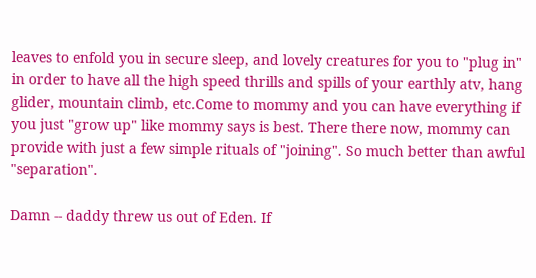leaves to enfold you in secure sleep, and lovely creatures for you to "plug in" in order to have all the high speed thrills and spills of your earthly atv, hang glider, mountain climb, etc.Come to mommy and you can have everything if you just "grow up" like mommy says is best. There there now, mommy can provide with just a few simple rituals of "joining". So much better than awful "separation".

Damn -- daddy threw us out of Eden. If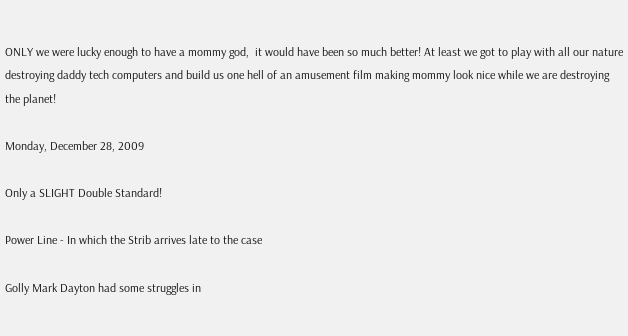ONLY we were lucky enough to have a mommy god,  it would have been so much better! At least we got to play with all our nature destroying daddy tech computers and build us one hell of an amusement film making mommy look nice while we are destroying the planet!

Monday, December 28, 2009

Only a SLIGHT Double Standard!

Power Line - In which the Strib arrives late to the case

Golly Mark Dayton had some struggles in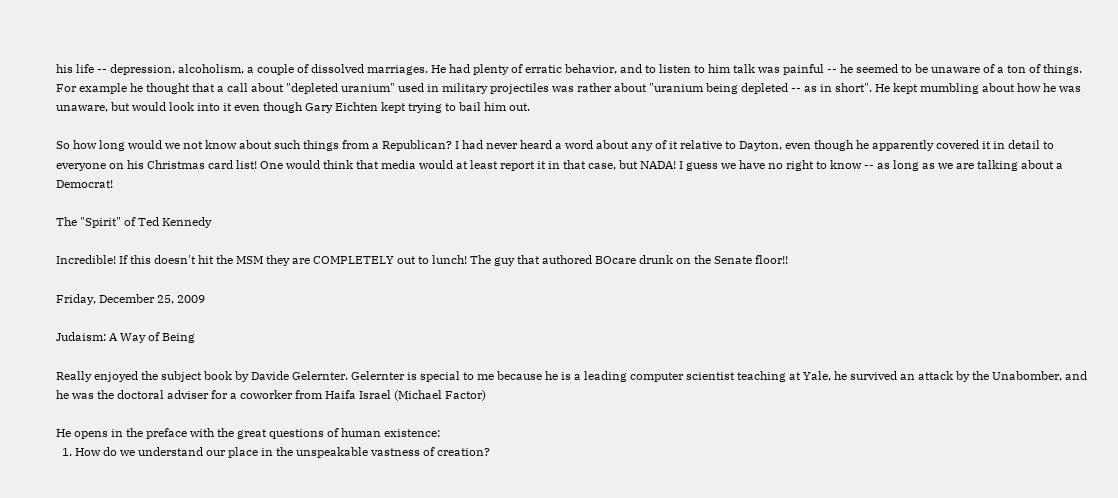his life -- depression, alcoholism, a couple of dissolved marriages. He had plenty of erratic behavior, and to listen to him talk was painful -- he seemed to be unaware of a ton of things. For example he thought that a call about "depleted uranium" used in military projectiles was rather about "uranium being depleted -- as in short". He kept mumbling about how he was unaware, but would look into it even though Gary Eichten kept trying to bail him out.

So how long would we not know about such things from a Republican? I had never heard a word about any of it relative to Dayton, even though he apparently covered it in detail to everyone on his Christmas card list! One would think that media would at least report it in that case, but NADA! I guess we have no right to know -- as long as we are talking about a Democrat!

The "Spirit" of Ted Kennedy

Incredible! If this doesn't hit the MSM they are COMPLETELY out to lunch! The guy that authored BOcare drunk on the Senate floor!!

Friday, December 25, 2009

Judaism: A Way of Being

Really enjoyed the subject book by Davide Gelernter. Gelernter is special to me because he is a leading computer scientist teaching at Yale, he survived an attack by the Unabomber, and he was the doctoral adviser for a coworker from Haifa Israel (Michael Factor)

He opens in the preface with the great questions of human existence:
  1. How do we understand our place in the unspeakable vastness of creation?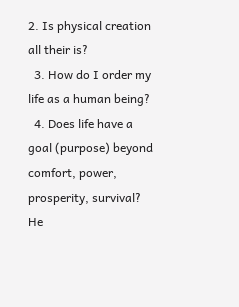2. Is physical creation all their is?
  3. How do I order my life as a human being?
  4. Does life have a goal (purpose) beyond comfort, power, prosperity, survival?
He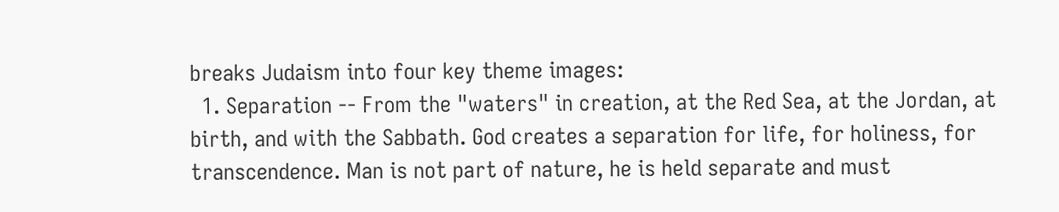breaks Judaism into four key theme images:
  1. Separation -- From the "waters" in creation, at the Red Sea, at the Jordan, at birth, and with the Sabbath. God creates a separation for life, for holiness, for transcendence. Man is not part of nature, he is held separate and must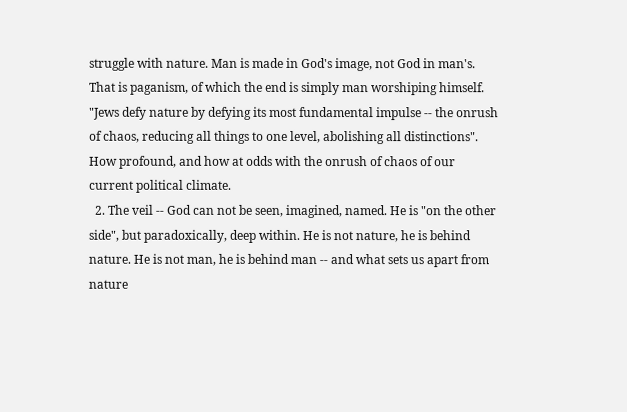struggle with nature. Man is made in God's image, not God in man's. That is paganism, of which the end is simply man worshiping himself. "Jews defy nature by defying its most fundamental impulse -- the onrush of chaos, reducing all things to one level, abolishing all distinctions". How profound, and how at odds with the onrush of chaos of our current political climate.
  2. The veil -- God can not be seen, imagined, named. He is "on the other side", but paradoxically, deep within. He is not nature, he is behind nature. He is not man, he is behind man -- and what sets us apart from nature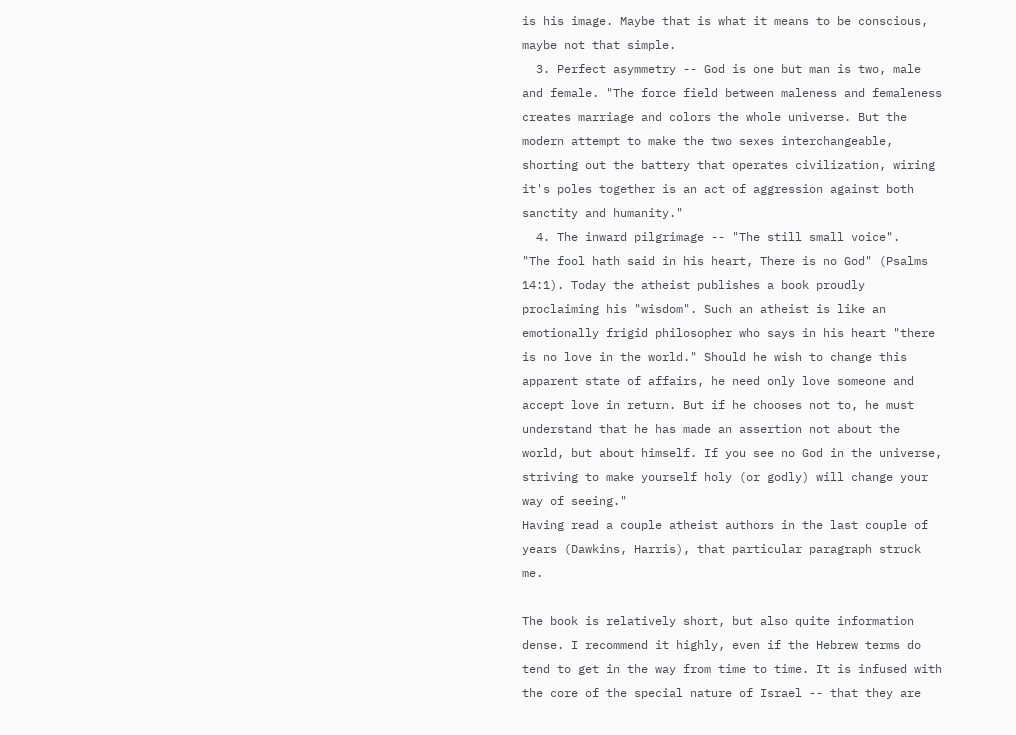is his image. Maybe that is what it means to be conscious, maybe not that simple.
  3. Perfect asymmetry -- God is one but man is two, male and female. "The force field between maleness and femaleness creates marriage and colors the whole universe. But the modern attempt to make the two sexes interchangeable, shorting out the battery that operates civilization, wiring it's poles together is an act of aggression against both sanctity and humanity."
  4. The inward pilgrimage -- "The still small voice".
"The fool hath said in his heart, There is no God" (Psalms 14:1). Today the atheist publishes a book proudly proclaiming his "wisdom". Such an atheist is like an emotionally frigid philosopher who says in his heart "there is no love in the world." Should he wish to change this apparent state of affairs, he need only love someone and accept love in return. But if he chooses not to, he must understand that he has made an assertion not about the world, but about himself. If you see no God in the universe, striving to make yourself holy (or godly) will change your way of seeing."
Having read a couple atheist authors in the last couple of years (Dawkins, Harris), that particular paragraph struck me.

The book is relatively short, but also quite information dense. I recommend it highly, even if the Hebrew terms do tend to get in the way from time to time. It is infused with the core of the special nature of Israel -- that they are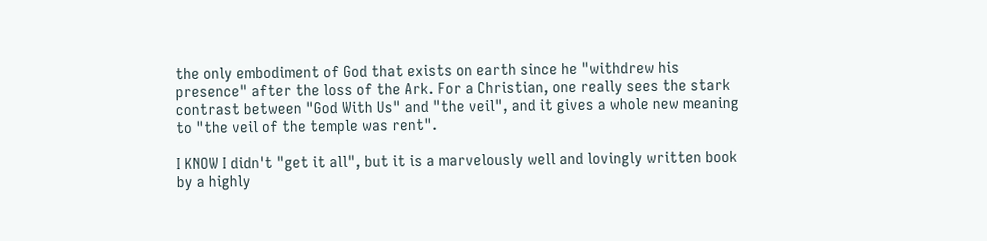the only embodiment of God that exists on earth since he "withdrew his presence" after the loss of the Ark. For a Christian, one really sees the stark contrast between "God With Us" and "the veil", and it gives a whole new meaning to "the veil of the temple was rent".

I KNOW I didn't "get it all", but it is a marvelously well and lovingly written book by a highly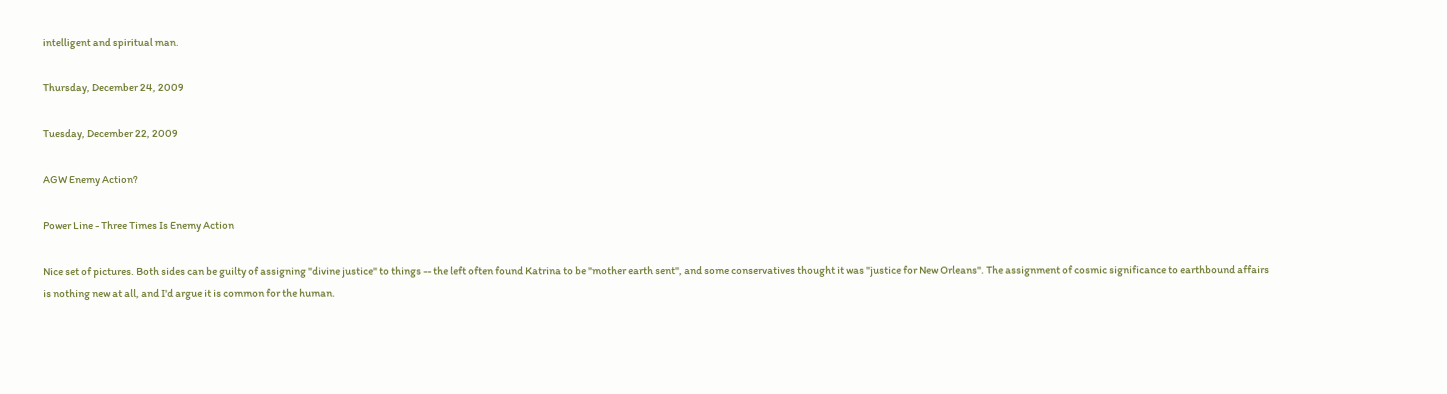intelligent and spiritual man.

Thursday, December 24, 2009

Tuesday, December 22, 2009

AGW Enemy Action?

Power Line - Three Times Is Enemy Action

Nice set of pictures. Both sides can be guilty of assigning "divine justice" to things -- the left often found Katrina to be "mother earth sent", and some conservatives thought it was "justice for New Orleans". The assignment of cosmic significance to earthbound affairs is nothing new at all, and I'd argue it is common for the human.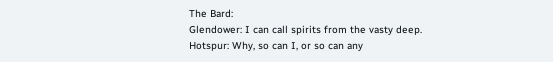The Bard:
Glendower: I can call spirits from the vasty deep.
Hotspur: Why, so can I, or so can any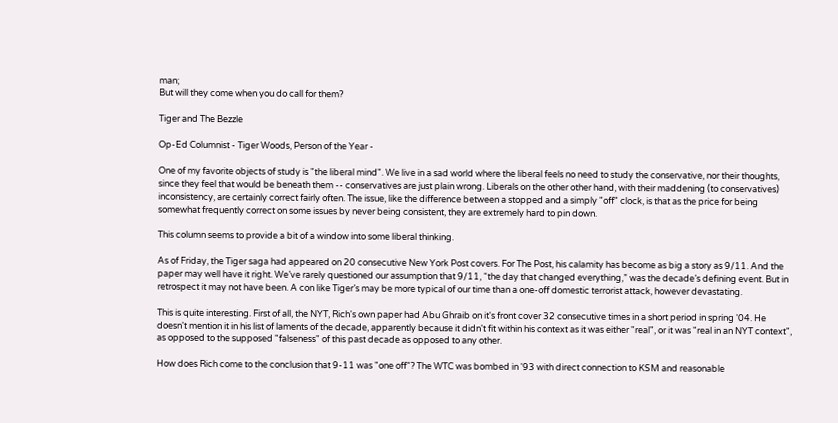man;
But will they come when you do call for them?

Tiger and The Bezzle

Op-Ed Columnist - Tiger Woods, Person of the Year -

One of my favorite objects of study is "the liberal mind". We live in a sad world where the liberal feels no need to study the conservative, nor their thoughts, since they feel that would be beneath them -- conservatives are just plain wrong. Liberals on the other other hand, with their maddening (to conservatives) inconsistency, are certainly correct fairly often. The issue, like the difference between a stopped and a simply "off" clock, is that as the price for being somewhat frequently correct on some issues by never being consistent, they are extremely hard to pin down.

This column seems to provide a bit of a window into some liberal thinking.

As of Friday, the Tiger saga had appeared on 20 consecutive New York Post covers. For The Post, his calamity has become as big a story as 9/11. And the paper may well have it right. We’ve rarely questioned our assumption that 9/11, “the day that changed everything,” was the decade’s defining event. But in retrospect it may not have been. A con like Tiger’s may be more typical of our time than a one-off domestic terrorist attack, however devastating.

This is quite interesting. First of all, the NYT, Rich's own paper had Abu Ghraib on it's front cover 32 consecutive times in a short period in spring '04. He doesn't mention it in his list of laments of the decade, apparently because it didn't fit within his context as it was either "real", or it was "real in an NYT context", as opposed to the supposed "falseness" of this past decade as opposed to any other.

How does Rich come to the conclusion that 9-11 was "one off"? The WTC was bombed in '93 with direct connection to KSM and reasonable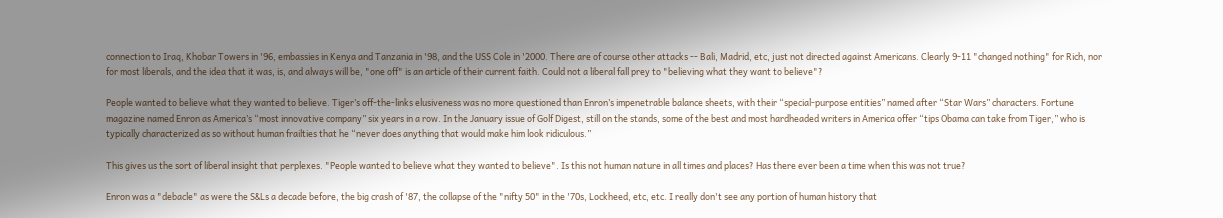connection to Iraq, Khobar Towers in '96, embassies in Kenya and Tanzania in '98, and the USS Cole in '2000. There are of course other attacks -- Bali, Madrid, etc, just not directed against Americans. Clearly 9-11 "changed nothing" for Rich, nor for most liberals, and the idea that it was, is, and always will be, "one off" is an article of their current faith. Could not a liberal fall prey to "believing what they want to believe"?

People wanted to believe what they wanted to believe. Tiger’s off-the-links elusiveness was no more questioned than Enron’s impenetrable balance sheets, with their “special-purpose entities” named after “Star Wars” characters. Fortune magazine named Enron as America’s “most innovative company” six years in a row. In the January issue of Golf Digest, still on the stands, some of the best and most hardheaded writers in America offer “tips Obama can take from Tiger,” who is typically characterized as so without human frailties that he “never does anything that would make him look ridiculous.”

This gives us the sort of liberal insight that perplexes. "People wanted to believe what they wanted to believe". Is this not human nature in all times and places? Has there ever been a time when this was not true?

Enron was a "debacle" as were the S&Ls a decade before, the big crash of '87, the collapse of the "nifty 50" in the '70s, Lockheed, etc, etc. I really don't see any portion of human history that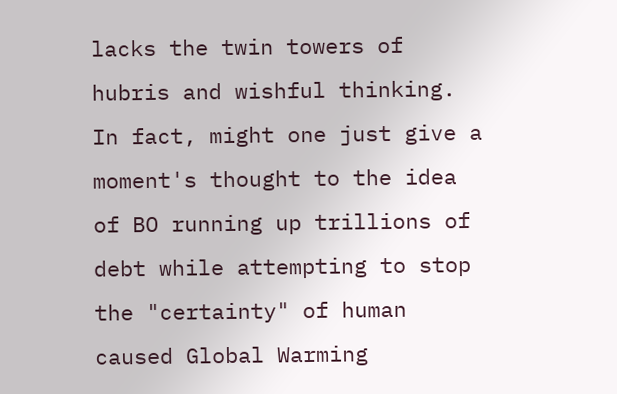lacks the twin towers of hubris and wishful thinking. In fact, might one just give a moment's thought to the idea of BO running up trillions of debt while attempting to stop the "certainty" of human caused Global Warming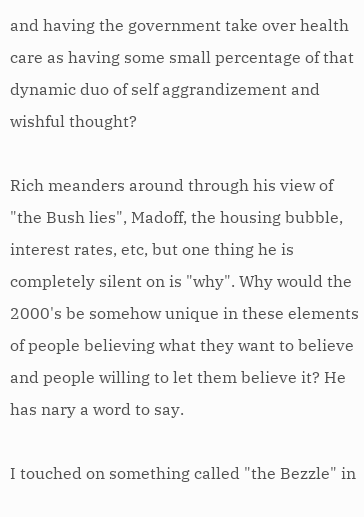and having the government take over health care as having some small percentage of that dynamic duo of self aggrandizement and wishful thought?

Rich meanders around through his view of "the Bush lies", Madoff, the housing bubble, interest rates, etc, but one thing he is completely silent on is "why". Why would the 2000's be somehow unique in these elements of people believing what they want to believe and people willing to let them believe it? He has nary a word to say.

I touched on something called "the Bezzle" in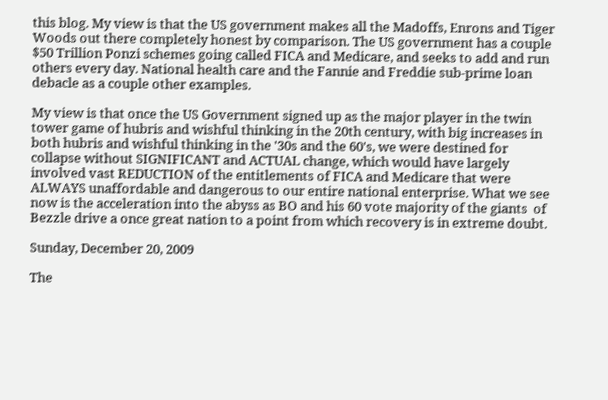this blog. My view is that the US government makes all the Madoffs, Enrons and Tiger Woods out there completely honest by comparison. The US government has a couple $50 Trillion Ponzi schemes going called FICA and Medicare, and seeks to add and run others every day. National health care and the Fannie and Freddie sub-prime loan debacle as a couple other examples.

My view is that once the US Government signed up as the major player in the twin tower game of hubris and wishful thinking in the 20th century, with big increases in both hubris and wishful thinking in the '30s and the 60's, we were destined for collapse without SIGNIFICANT and ACTUAL change, which would have largely involved vast REDUCTION of the entitlements of FICA and Medicare that were ALWAYS unaffordable and dangerous to our entire national enterprise. What we see now is the acceleration into the abyss as BO and his 60 vote majority of the giants  of Bezzle drive a once great nation to a point from which recovery is in extreme doubt.

Sunday, December 20, 2009

The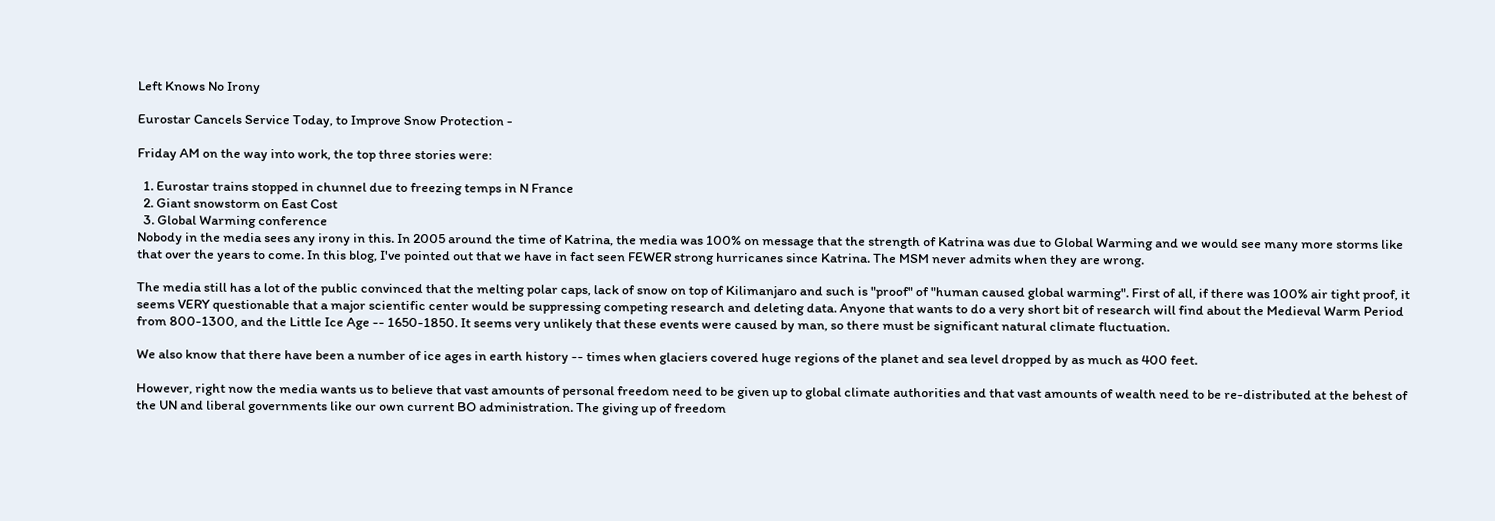Left Knows No Irony

Eurostar Cancels Service Today, to Improve Snow Protection -

Friday AM on the way into work, the top three stories were:

  1. Eurostar trains stopped in chunnel due to freezing temps in N France
  2. Giant snowstorm on East Cost
  3. Global Warming conference
Nobody in the media sees any irony in this. In 2005 around the time of Katrina, the media was 100% on message that the strength of Katrina was due to Global Warming and we would see many more storms like that over the years to come. In this blog, I've pointed out that we have in fact seen FEWER strong hurricanes since Katrina. The MSM never admits when they are wrong.

The media still has a lot of the public convinced that the melting polar caps, lack of snow on top of Kilimanjaro and such is "proof" of "human caused global warming". First of all, if there was 100% air tight proof, it seems VERY questionable that a major scientific center would be suppressing competing research and deleting data. Anyone that wants to do a very short bit of research will find about the Medieval Warm Period from 800-1300, and the Little Ice Age -- 1650-1850. It seems very unlikely that these events were caused by man, so there must be significant natural climate fluctuation.

We also know that there have been a number of ice ages in earth history -- times when glaciers covered huge regions of the planet and sea level dropped by as much as 400 feet.

However, right now the media wants us to believe that vast amounts of personal freedom need to be given up to global climate authorities and that vast amounts of wealth need to be re-distributed at the behest of the UN and liberal governments like our own current BO administration. The giving up of freedom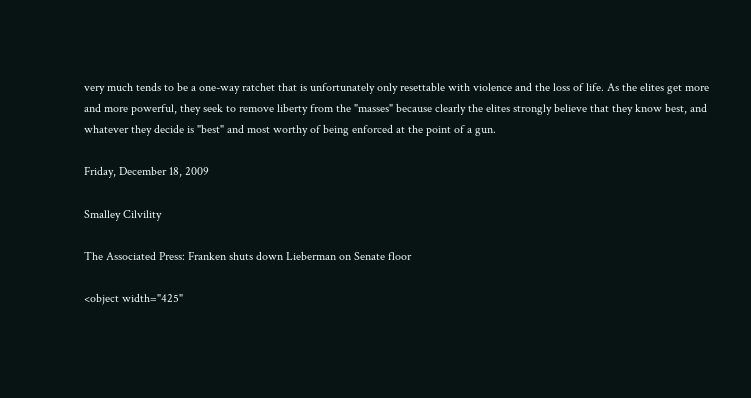very much tends to be a one-way ratchet that is unfortunately only resettable with violence and the loss of life. As the elites get more and more powerful, they seek to remove liberty from the "masses" because clearly the elites strongly believe that they know best, and whatever they decide is "best" and most worthy of being enforced at the point of a gun.

Friday, December 18, 2009

Smalley Cilvility

The Associated Press: Franken shuts down Lieberman on Senate floor

<object width="425"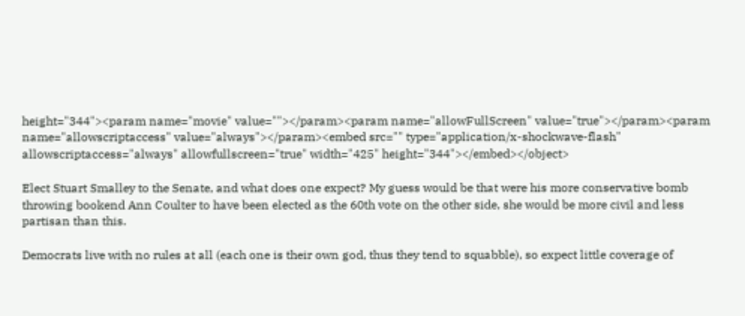height="344"><param name="movie" value=""></param><param name="allowFullScreen" value="true"></param><param name="allowscriptaccess" value="always"></param><embed src="" type="application/x-shockwave-flash" allowscriptaccess="always" allowfullscreen="true" width="425" height="344"></embed></object>

Elect Stuart Smalley to the Senate, and what does one expect? My guess would be that were his more conservative bomb throwing bookend Ann Coulter to have been elected as the 60th vote on the other side, she would be more civil and less partisan than this.

Democrats live with no rules at all (each one is their own god, thus they tend to squabble), so expect little coverage of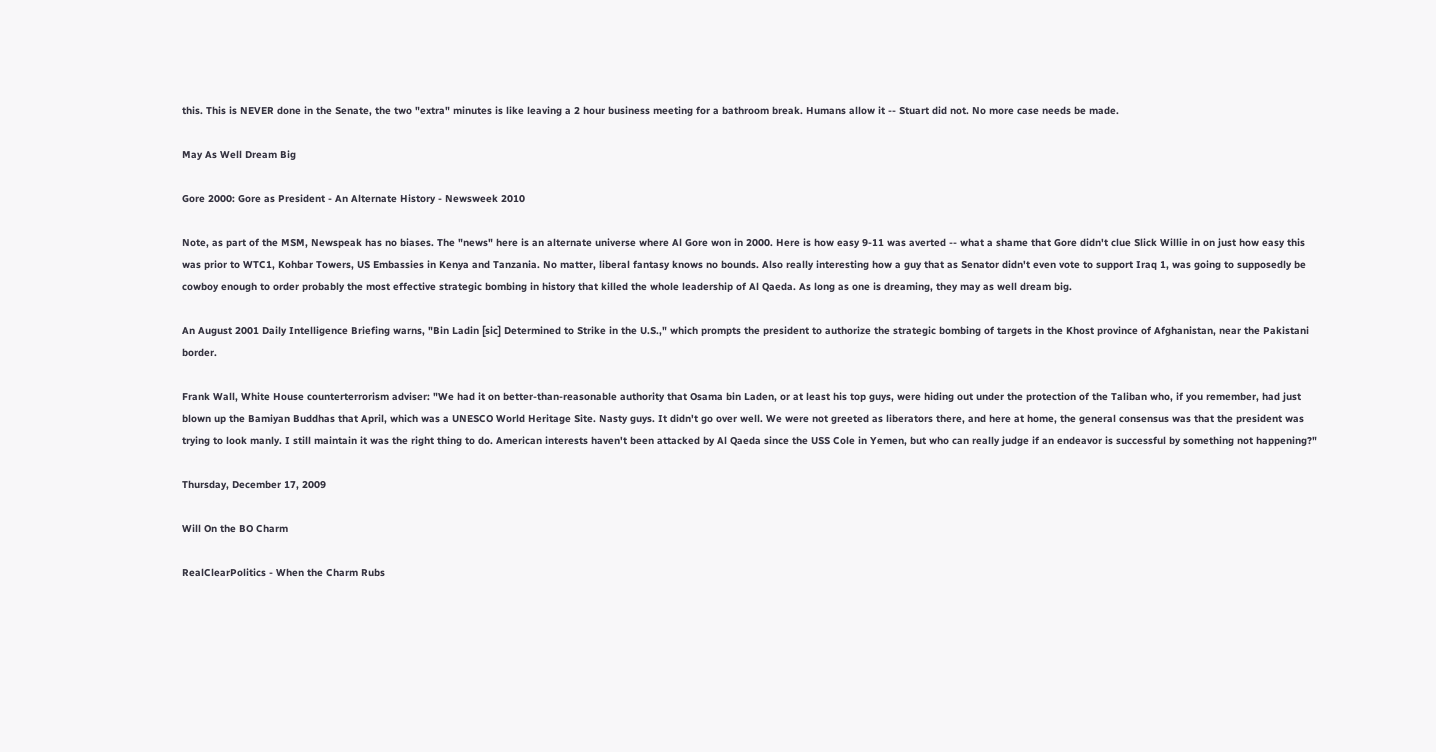this. This is NEVER done in the Senate, the two "extra" minutes is like leaving a 2 hour business meeting for a bathroom break. Humans allow it -- Stuart did not. No more case needs be made.

May As Well Dream Big

Gore 2000: Gore as President - An Alternate History - Newsweek 2010

Note, as part of the MSM, Newspeak has no biases. The "news" here is an alternate universe where Al Gore won in 2000. Here is how easy 9-11 was averted -- what a shame that Gore didn't clue Slick Willie in on just how easy this was prior to WTC1, Kohbar Towers, US Embassies in Kenya and Tanzania. No matter, liberal fantasy knows no bounds. Also really interesting how a guy that as Senator didn't even vote to support Iraq 1, was going to supposedly be cowboy enough to order probably the most effective strategic bombing in history that killed the whole leadership of Al Qaeda. As long as one is dreaming, they may as well dream big.

An August 2001 Daily Intelligence Briefing warns, "Bin Ladin [sic] Determined to Strike in the U.S.," which prompts the president to authorize the strategic bombing of targets in the Khost province of Afghanistan, near the Pakistani border.

Frank Wall, White House counterterrorism adviser: "We had it on better-than-reasonable authority that Osama bin Laden, or at least his top guys, were hiding out under the protection of the Taliban who, if you remember, had just blown up the Bamiyan Buddhas that April, which was a UNESCO World Heritage Site. Nasty guys. It didn't go over well. We were not greeted as liberators there, and here at home, the general consensus was that the president was trying to look manly. I still maintain it was the right thing to do. American interests haven't been attacked by Al Qaeda since the USS Cole in Yemen, but who can really judge if an endeavor is successful by something not happening?"

Thursday, December 17, 2009

Will On the BO Charm

RealClearPolitics - When the Charm Rubs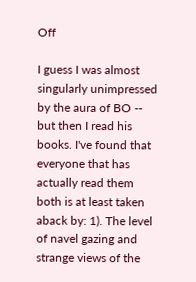Off

I guess I was almost singularly unimpressed by the aura of BO -- but then I read his books. I've found that everyone that has actually read them both is at least taken aback by: 1). The level of navel gazing and strange views of the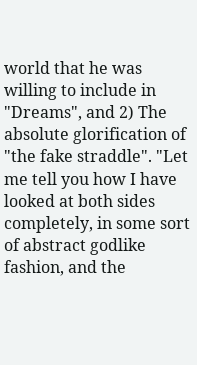world that he was willing to include in "Dreams", and 2) The absolute glorification of "the fake straddle". "Let me tell you how I have looked at both sides completely, in some sort of abstract godlike fashion, and the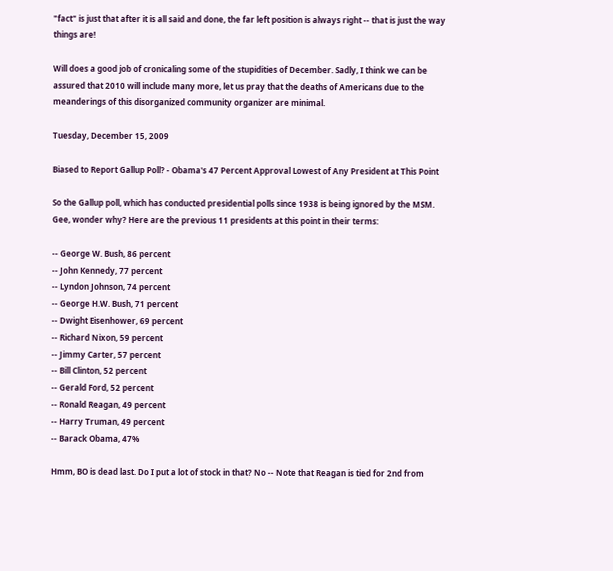"fact" is just that after it is all said and done, the far left position is always right -- that is just the way things are!

Will does a good job of cronicaling some of the stupidities of December. Sadly, I think we can be assured that 2010 will include many more, let us pray that the deaths of Americans due to the meanderings of this disorganized community organizer are minimal.

Tuesday, December 15, 2009

Biased to Report Gallup Poll? - Obama's 47 Percent Approval Lowest of Any President at This Point

So the Gallup poll, which has conducted presidential polls since 1938 is being ignored by the MSM. Gee, wonder why? Here are the previous 11 presidents at this point in their terms:

-- George W. Bush, 86 percent
-- John Kennedy, 77 percent
-- Lyndon Johnson, 74 percent
-- George H.W. Bush, 71 percent
-- Dwight Eisenhower, 69 percent
-- Richard Nixon, 59 percent
-- Jimmy Carter, 57 percent
-- Bill Clinton, 52 percent
-- Gerald Ford, 52 percent
-- Ronald Reagan, 49 percent
-- Harry Truman, 49 percent
-- Barack Obama, 47%

Hmm, BO is dead last. Do I put a lot of stock in that? No -- Note that Reagan is tied for 2nd from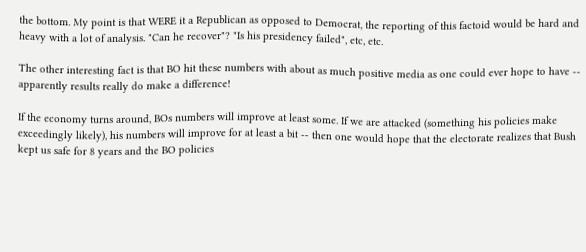the bottom. My point is that WERE it a Republican as opposed to Democrat, the reporting of this factoid would be hard and heavy with a lot of analysis. "Can he recover"? "Is his presidency failed", etc, etc.

The other interesting fact is that BO hit these numbers with about as much positive media as one could ever hope to have -- apparently results really do make a difference!

If the economy turns around, BOs numbers will improve at least some. If we are attacked (something his policies make exceedingly likely), his numbers will improve for at least a bit -- then one would hope that the electorate realizes that Bush kept us safe for 8 years and the BO policies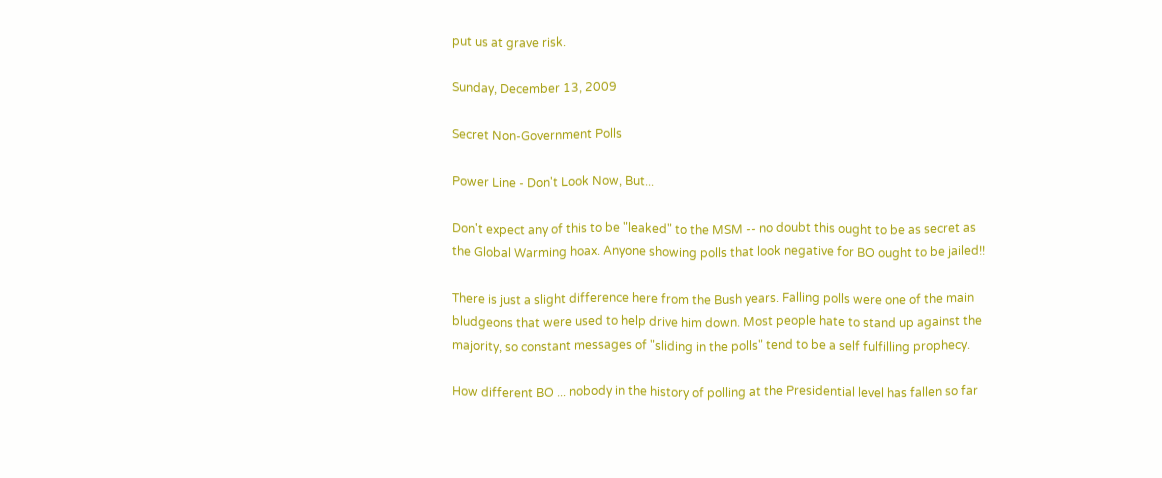put us at grave risk.

Sunday, December 13, 2009

Secret Non-Government Polls

Power Line - Don't Look Now, But...

Don't expect any of this to be "leaked" to the MSM -- no doubt this ought to be as secret as the Global Warming hoax. Anyone showing polls that look negative for BO ought to be jailed!!

There is just a slight difference here from the Bush years. Falling polls were one of the main bludgeons that were used to help drive him down. Most people hate to stand up against the majority, so constant messages of "sliding in the polls" tend to be a self fulfilling prophecy.

How different BO ... nobody in the history of polling at the Presidential level has fallen so far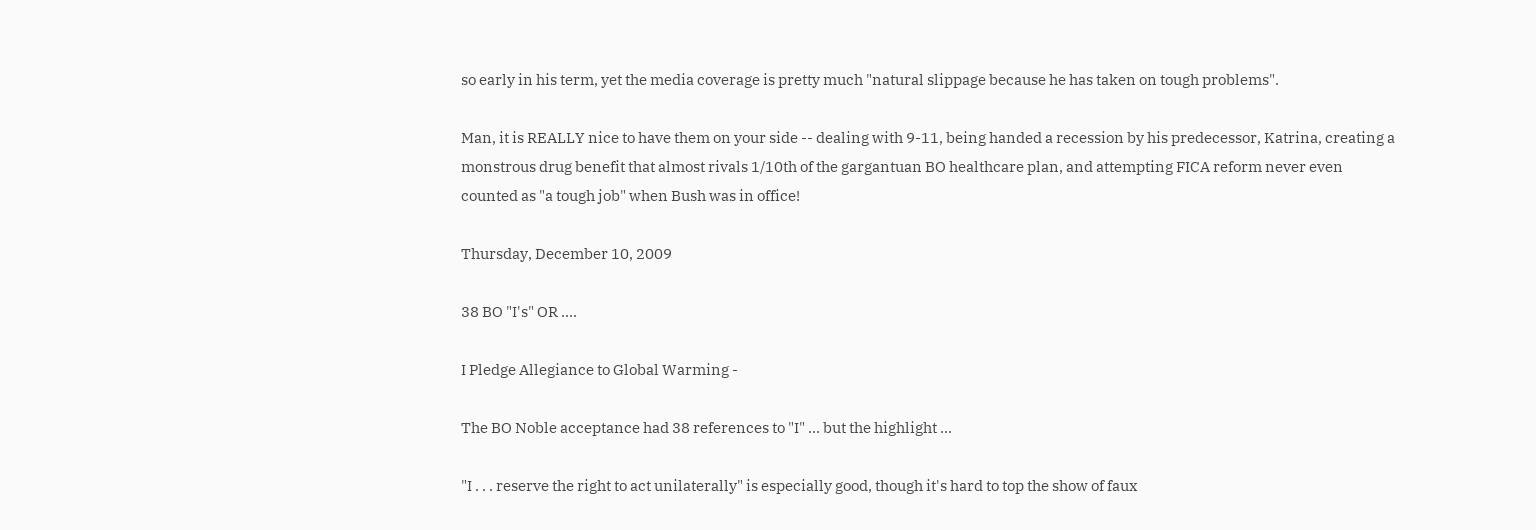so early in his term, yet the media coverage is pretty much "natural slippage because he has taken on tough problems".

Man, it is REALLY nice to have them on your side -- dealing with 9-11, being handed a recession by his predecessor, Katrina, creating a monstrous drug benefit that almost rivals 1/10th of the gargantuan BO healthcare plan, and attempting FICA reform never even counted as "a tough job" when Bush was in office!

Thursday, December 10, 2009

38 BO "I's" OR ....

I Pledge Allegiance to Global Warming -

The BO Noble acceptance had 38 references to "I" ... but the highlight ...

"I . . . reserve the right to act unilaterally" is especially good, though it's hard to top the show of faux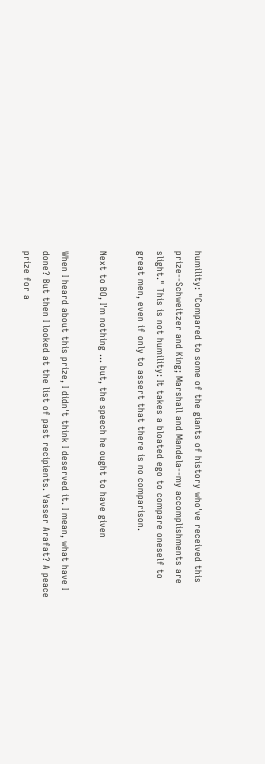humility: "Compared to some of the giants of history who've received this prize--Schweitzer and King; Marshall and Mandela--my accomplishments are slight." This is not humility: It takes a bloated ego to compare oneself to great men, even if only to assert that there is no comparison.

Next to BO, I'm nothing ... but, the speech he ought to have given

When I heard about this prize, I didn't think I deserved it. I mean, what have I done? But then I looked at the list of past recipients. Yasser Arafat? A peace prize for a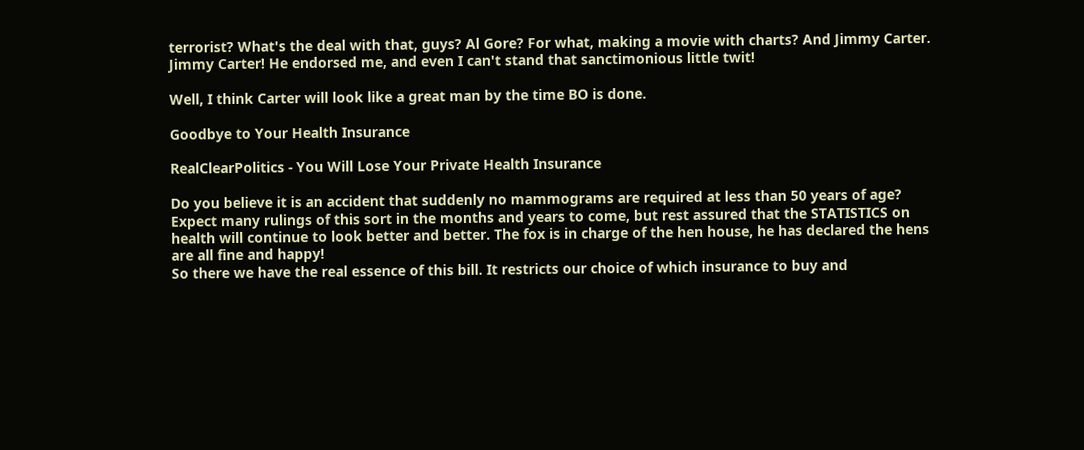terrorist? What's the deal with that, guys? Al Gore? For what, making a movie with charts? And Jimmy Carter. Jimmy Carter! He endorsed me, and even I can't stand that sanctimonious little twit!

Well, I think Carter will look like a great man by the time BO is done.

Goodbye to Your Health Insurance

RealClearPolitics - You Will Lose Your Private Health Insurance

Do you believe it is an accident that suddenly no mammograms are required at less than 50 years of age? Expect many rulings of this sort in the months and years to come, but rest assured that the STATISTICS on health will continue to look better and better. The fox is in charge of the hen house, he has declared the hens are all fine and happy!
So there we have the real essence of this bill. It restricts our choice of which insurance to buy and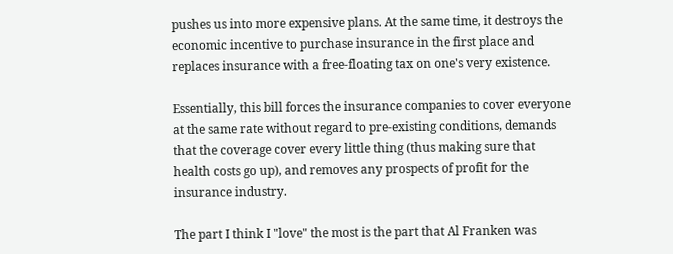pushes us into more expensive plans. At the same time, it destroys the economic incentive to purchase insurance in the first place and replaces insurance with a free-floating tax on one's very existence.

Essentially, this bill forces the insurance companies to cover everyone at the same rate without regard to pre-existing conditions, demands that the coverage cover every little thing (thus making sure that health costs go up), and removes any prospects of profit for the insurance industry.

The part I think I "love" the most is the part that Al Franken was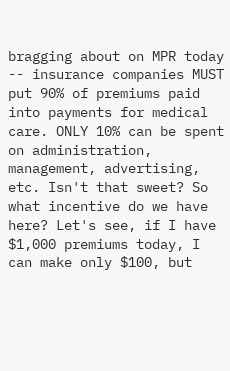bragging about on MPR today -- insurance companies MUST put 90% of premiums paid into payments for medical care. ONLY 10% can be spent on administration, management, advertising, etc. Isn't that sweet? So what incentive do we have here? Let's see, if I have $1,000 premiums today, I can make only $100, but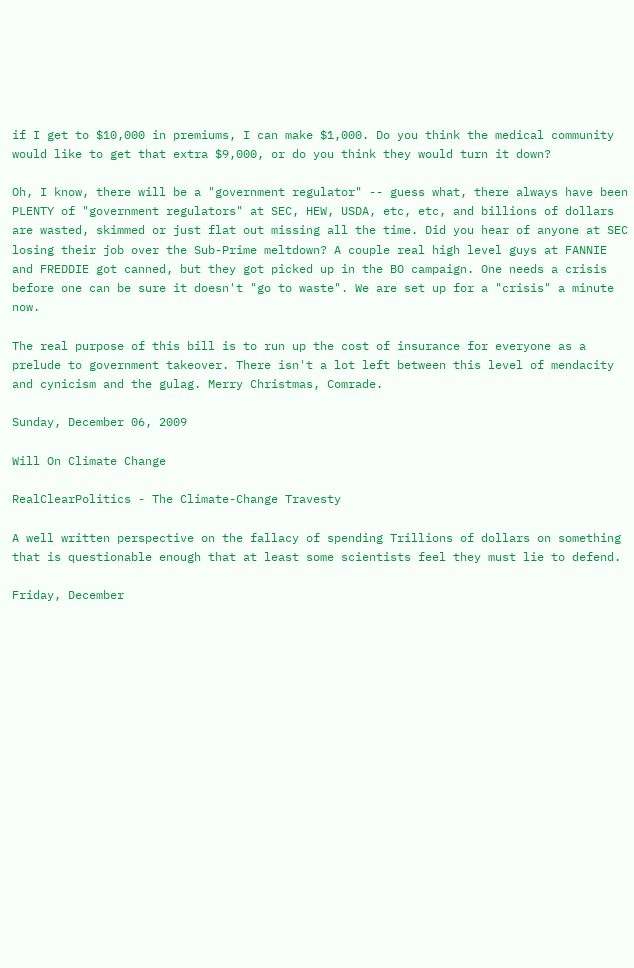if I get to $10,000 in premiums, I can make $1,000. Do you think the medical community would like to get that extra $9,000, or do you think they would turn it down?

Oh, I know, there will be a "government regulator" -- guess what, there always have been PLENTY of "government regulators" at SEC, HEW, USDA, etc, etc, and billions of dollars are wasted, skimmed or just flat out missing all the time. Did you hear of anyone at SEC losing their job over the Sub-Prime meltdown? A couple real high level guys at FANNIE and FREDDIE got canned, but they got picked up in the BO campaign. One needs a crisis before one can be sure it doesn't "go to waste". We are set up for a "crisis" a minute now.

The real purpose of this bill is to run up the cost of insurance for everyone as a prelude to government takeover. There isn't a lot left between this level of mendacity and cynicism and the gulag. Merry Christmas, Comrade.

Sunday, December 06, 2009

Will On Climate Change

RealClearPolitics - The Climate-Change Travesty

A well written perspective on the fallacy of spending Trillions of dollars on something that is questionable enough that at least some scientists feel they must lie to defend.

Friday, December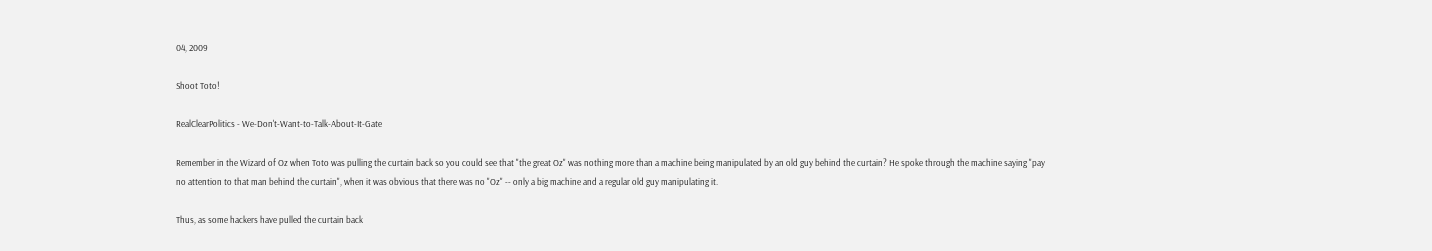04, 2009

Shoot Toto!

RealClearPolitics - We-Don't-Want-to-Talk-About-It-Gate

Remember in the Wizard of Oz when Toto was pulling the curtain back so you could see that "the great Oz" was nothing more than a machine being manipulated by an old guy behind the curtain? He spoke through the machine saying "pay no attention to that man behind the curtain", when it was obvious that there was no "Oz" -- only a big machine and a regular old guy manipulating it.

Thus, as some hackers have pulled the curtain back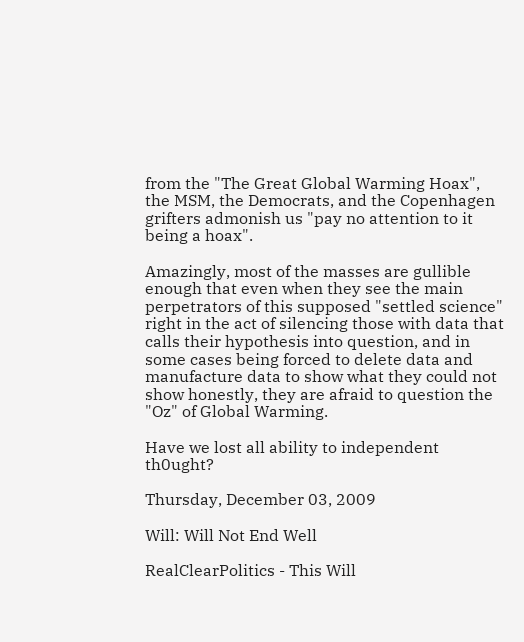from the "The Great Global Warming Hoax", the MSM, the Democrats, and the Copenhagen grifters admonish us "pay no attention to it being a hoax".

Amazingly, most of the masses are gullible enough that even when they see the main perpetrators of this supposed "settled science" right in the act of silencing those with data that calls their hypothesis into question, and in some cases being forced to delete data and manufacture data to show what they could not show honestly, they are afraid to question the "Oz" of Global Warming.

Have we lost all ability to independent th0ught?

Thursday, December 03, 2009

Will: Will Not End Well

RealClearPolitics - This Will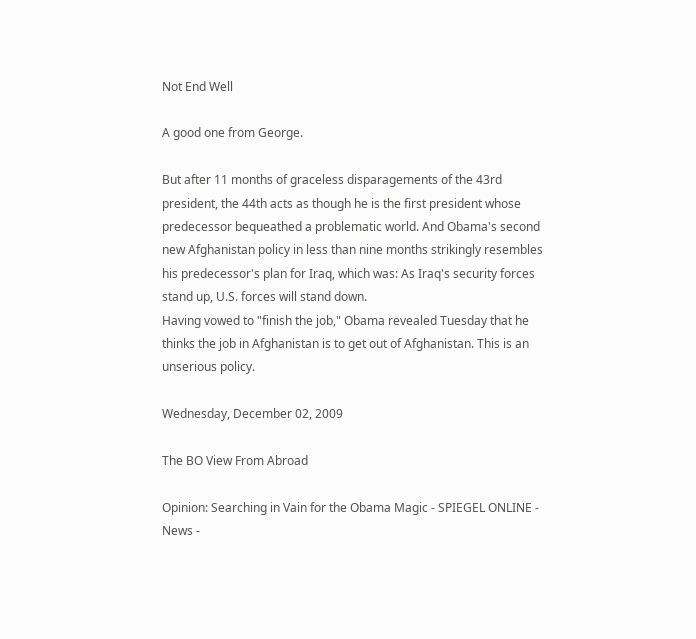Not End Well

A good one from George.

But after 11 months of graceless disparagements of the 43rd president, the 44th acts as though he is the first president whose predecessor bequeathed a problematic world. And Obama's second new Afghanistan policy in less than nine months strikingly resembles his predecessor's plan for Iraq, which was: As Iraq's security forces stand up, U.S. forces will stand down.
Having vowed to "finish the job," Obama revealed Tuesday that he thinks the job in Afghanistan is to get out of Afghanistan. This is an unserious policy.

Wednesday, December 02, 2009

The BO View From Abroad

Opinion: Searching in Vain for the Obama Magic - SPIEGEL ONLINE - News -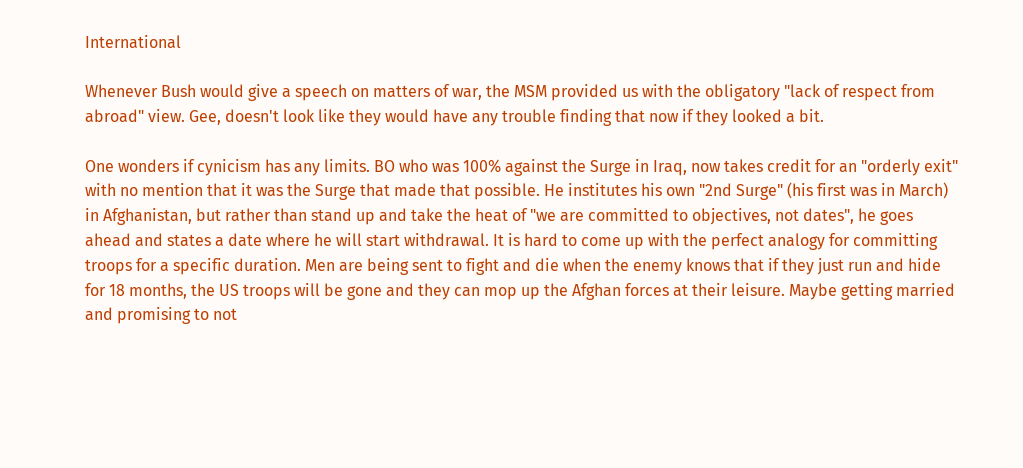International

Whenever Bush would give a speech on matters of war, the MSM provided us with the obligatory "lack of respect from abroad" view. Gee, doesn't look like they would have any trouble finding that now if they looked a bit.

One wonders if cynicism has any limits. BO who was 100% against the Surge in Iraq, now takes credit for an "orderly exit" with no mention that it was the Surge that made that possible. He institutes his own "2nd Surge" (his first was in March) in Afghanistan, but rather than stand up and take the heat of "we are committed to objectives, not dates", he goes ahead and states a date where he will start withdrawal. It is hard to come up with the perfect analogy for committing troops for a specific duration. Men are being sent to fight and die when the enemy knows that if they just run and hide for 18 months, the US troops will be gone and they can mop up the Afghan forces at their leisure. Maybe getting married and promising to not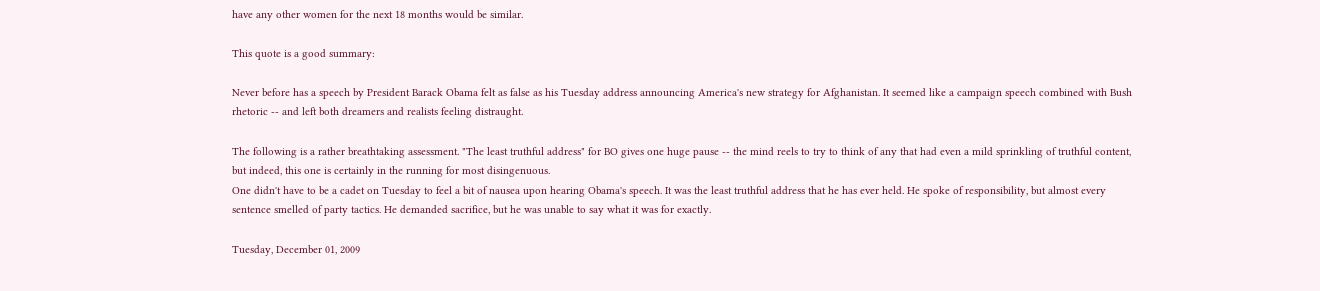have any other women for the next 18 months would be similar.

This quote is a good summary:

Never before has a speech by President Barack Obama felt as false as his Tuesday address announcing America's new strategy for Afghanistan. It seemed like a campaign speech combined with Bush rhetoric -- and left both dreamers and realists feeling distraught.

The following is a rather breathtaking assessment. "The least truthful address" for BO gives one huge pause -- the mind reels to try to think of any that had even a mild sprinkling of truthful content, but indeed, this one is certainly in the running for most disingenuous.
One didn't have to be a cadet on Tuesday to feel a bit of nausea upon hearing Obama's speech. It was the least truthful address that he has ever held. He spoke of responsibility, but almost every sentence smelled of party tactics. He demanded sacrifice, but he was unable to say what it was for exactly.

Tuesday, December 01, 2009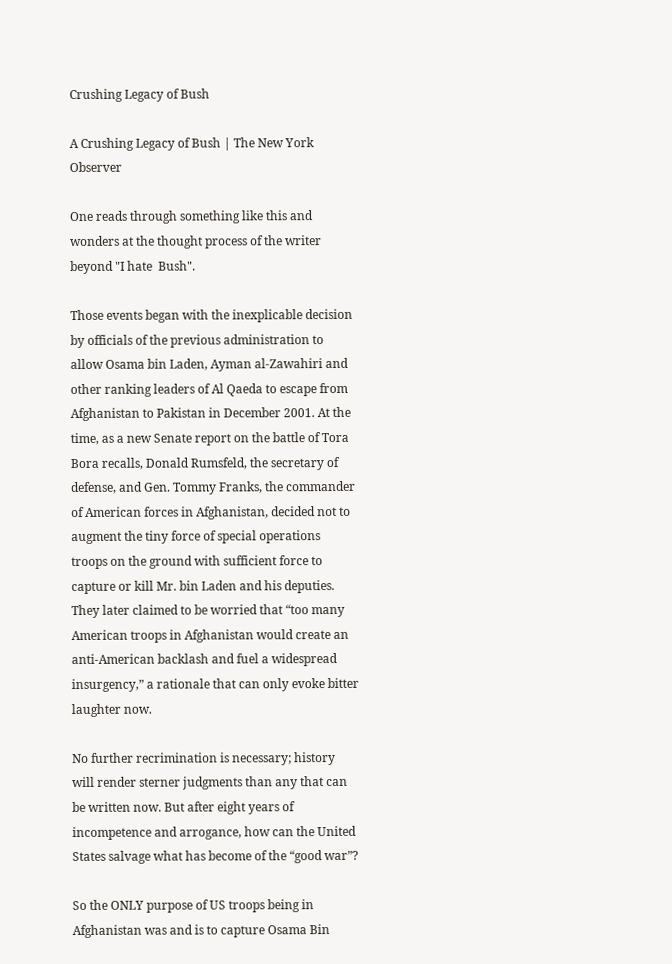Crushing Legacy of Bush

A Crushing Legacy of Bush | The New York Observer

One reads through something like this and wonders at the thought process of the writer beyond "I hate  Bush".

Those events began with the inexplicable decision by officials of the previous administration to allow Osama bin Laden, Ayman al-Zawahiri and other ranking leaders of Al Qaeda to escape from Afghanistan to Pakistan in December 2001. At the time, as a new Senate report on the battle of Tora Bora recalls, Donald Rumsfeld, the secretary of defense, and Gen. Tommy Franks, the commander of American forces in Afghanistan, decided not to augment the tiny force of special operations troops on the ground with sufficient force to capture or kill Mr. bin Laden and his deputies. They later claimed to be worried that “too many American troops in Afghanistan would create an anti-American backlash and fuel a widespread insurgency,” a rationale that can only evoke bitter laughter now.

No further recrimination is necessary; history will render sterner judgments than any that can be written now. But after eight years of incompetence and arrogance, how can the United States salvage what has become of the “good war”?

So the ONLY purpose of US troops being in Afghanistan was and is to capture Osama Bin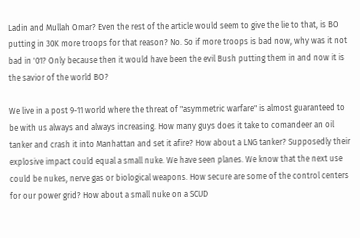Ladin and Mullah Omar? Even the rest of the article would seem to give the lie to that, is BO putting in 30K more troops for that reason? No. So if more troops is bad now, why was it not bad in '01? Only because then it would have been the evil Bush putting them in and now it is the savior of the world BO?

We live in a post 9-11 world where the threat of "asymmetric warfare" is almost guaranteed to be with us always and always increasing. How many guys does it take to comandeer an oil tanker and crash it into Manhattan and set it afire? How about a LNG tanker? Supposedly their explosive impact could equal a small nuke. We have seen planes. We know that the next use could be nukes, nerve gas or biological weapons. How secure are some of the control centers for our power grid? How about a small nuke on a SCUD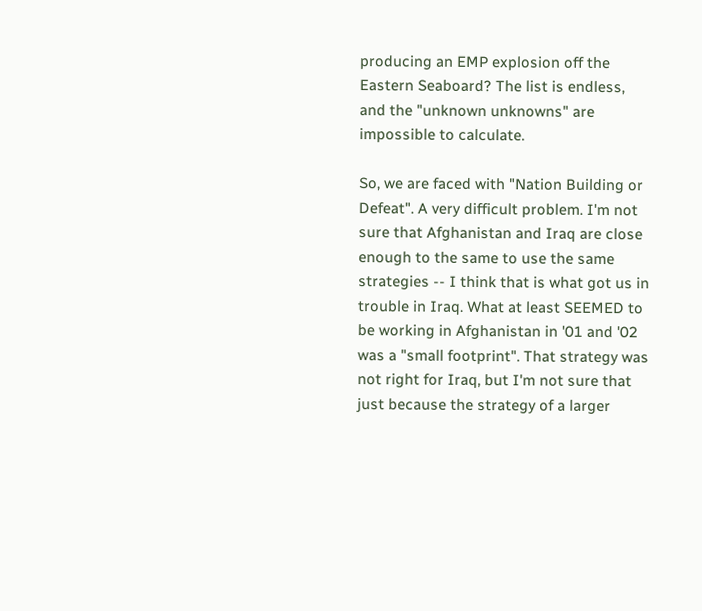producing an EMP explosion off the Eastern Seaboard? The list is endless, and the "unknown unknowns" are impossible to calculate.

So, we are faced with "Nation Building or Defeat". A very difficult problem. I'm not sure that Afghanistan and Iraq are close enough to the same to use the same strategies -- I think that is what got us in trouble in Iraq. What at least SEEMED to be working in Afghanistan in '01 and '02 was a "small footprint". That strategy was not right for Iraq, but I'm not sure that just because the strategy of a larger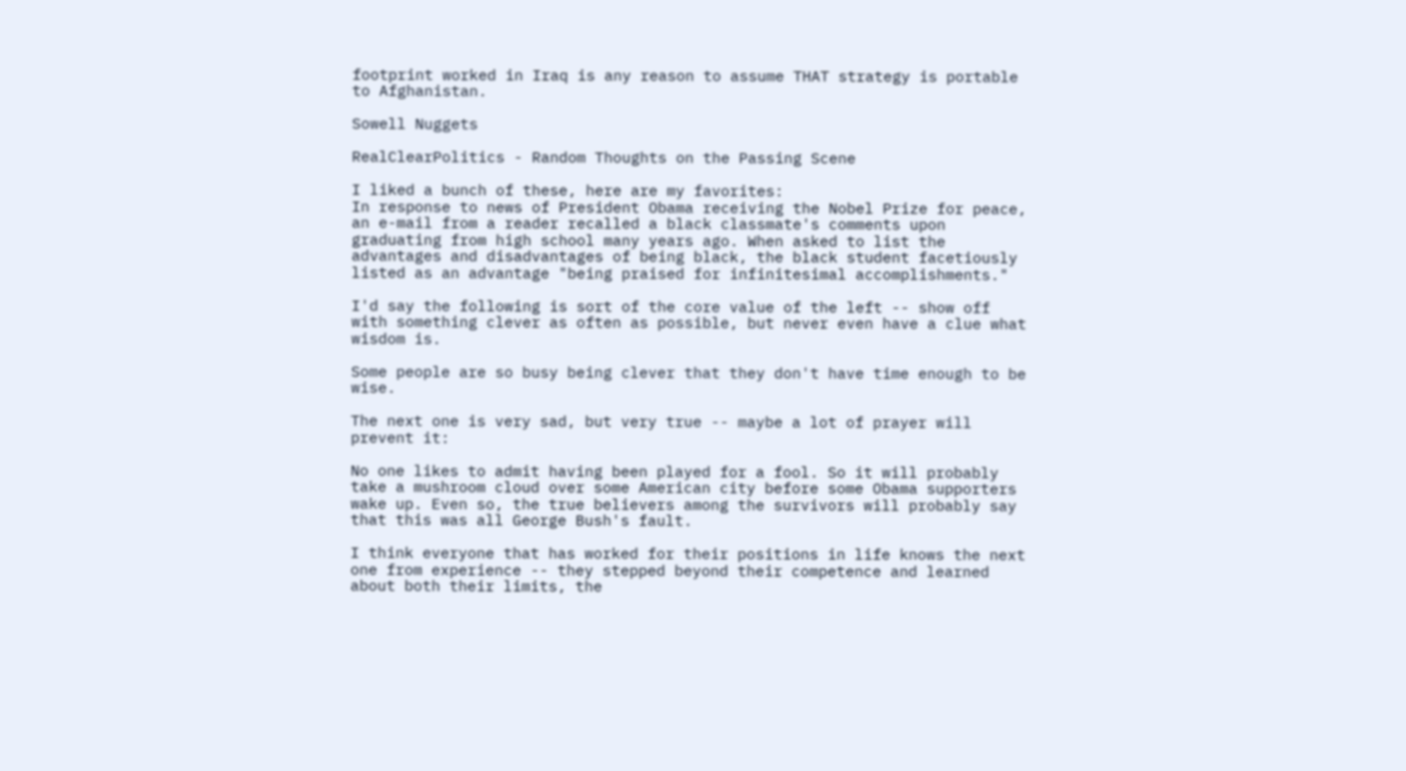footprint worked in Iraq is any reason to assume THAT strategy is portable to Afghanistan.

Sowell Nuggets

RealClearPolitics - Random Thoughts on the Passing Scene

I liked a bunch of these, here are my favorites:
In response to news of President Obama receiving the Nobel Prize for peace, an e-mail from a reader recalled a black classmate's comments upon graduating from high school many years ago. When asked to list the advantages and disadvantages of being black, the black student facetiously listed as an advantage "being praised for infinitesimal accomplishments."

I'd say the following is sort of the core value of the left -- show off with something clever as often as possible, but never even have a clue what wisdom is.

Some people are so busy being clever that they don't have time enough to be wise.

The next one is very sad, but very true -- maybe a lot of prayer will prevent it:

No one likes to admit having been played for a fool. So it will probably take a mushroom cloud over some American city before some Obama supporters wake up. Even so, the true believers among the survivors will probably say that this was all George Bush's fault.

I think everyone that has worked for their positions in life knows the next one from experience -- they stepped beyond their competence and learned about both their limits, the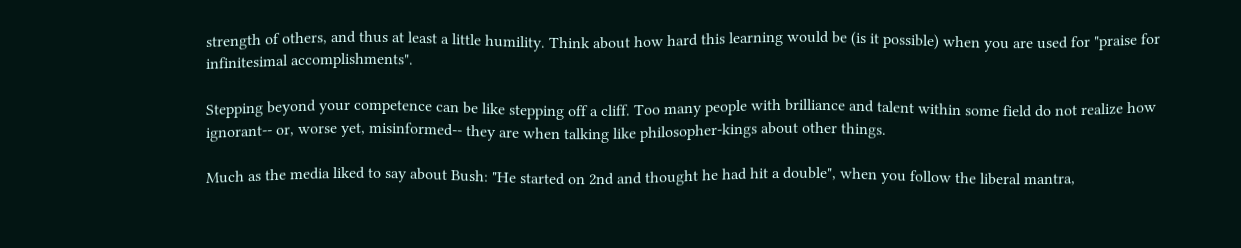strength of others, and thus at least a little humility. Think about how hard this learning would be (is it possible) when you are used for "praise for infinitesimal accomplishments".

Stepping beyond your competence can be like stepping off a cliff. Too many people with brilliance and talent within some field do not realize how ignorant-- or, worse yet, misinformed-- they are when talking like philosopher-kings about other things.

Much as the media liked to say about Bush: "He started on 2nd and thought he had hit a double", when you follow the liberal mantra,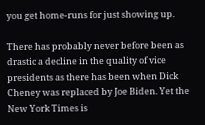you get home-runs for just showing up.

There has probably never before been as drastic a decline in the quality of vice presidents as there has been when Dick Cheney was replaced by Joe Biden. Yet the New York Times is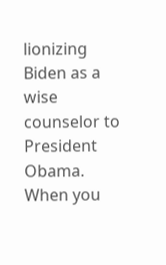lionizing Biden as a wise counselor to President Obama. When you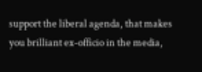support the liberal agenda, that makes you brilliant ex-officio in the media,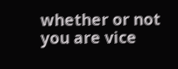whether or not you are vice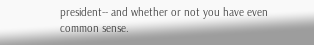president-- and whether or not you have even common sense.